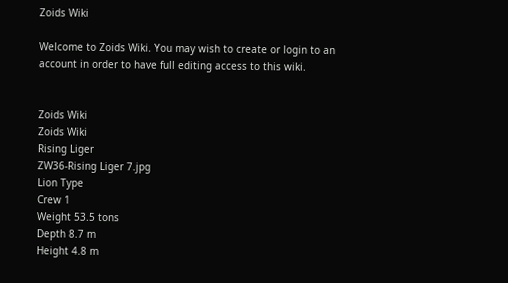Zoids Wiki

Welcome to Zoids Wiki. You may wish to create or login to an account in order to have full editing access to this wiki.


Zoids Wiki
Zoids Wiki
Rising Liger
ZW36-Rising Liger 7.jpg
Lion Type
Crew 1
Weight 53.5 tons
Depth 8.7 m
Height 4.8 m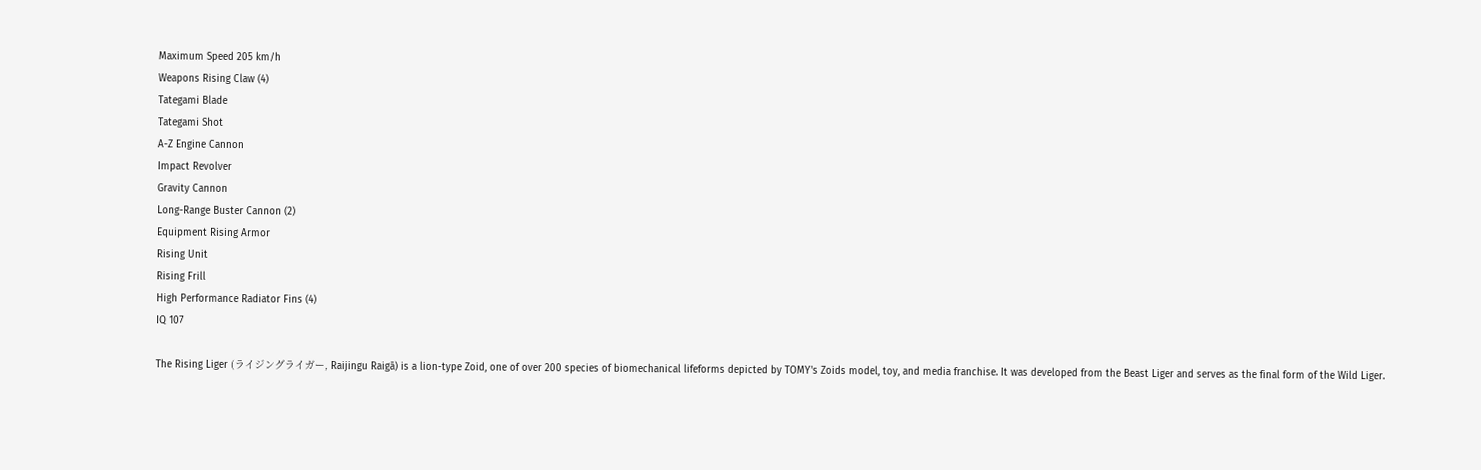Maximum Speed 205 km/h
Weapons Rising Claw (4)
Tategami Blade
Tategami Shot
A-Z Engine Cannon
Impact Revolver
Gravity Cannon
Long-Range Buster Cannon (2)
Equipment Rising Armor
Rising Unit
Rising Frill
High Performance Radiator Fins (4)
IQ 107

The Rising Liger (ライジングライガー, Raijingu Raigā) is a lion-type Zoid, one of over 200 species of biomechanical lifeforms depicted by TOMY's Zoids model, toy, and media franchise. It was developed from the Beast Liger and serves as the final form of the Wild Liger.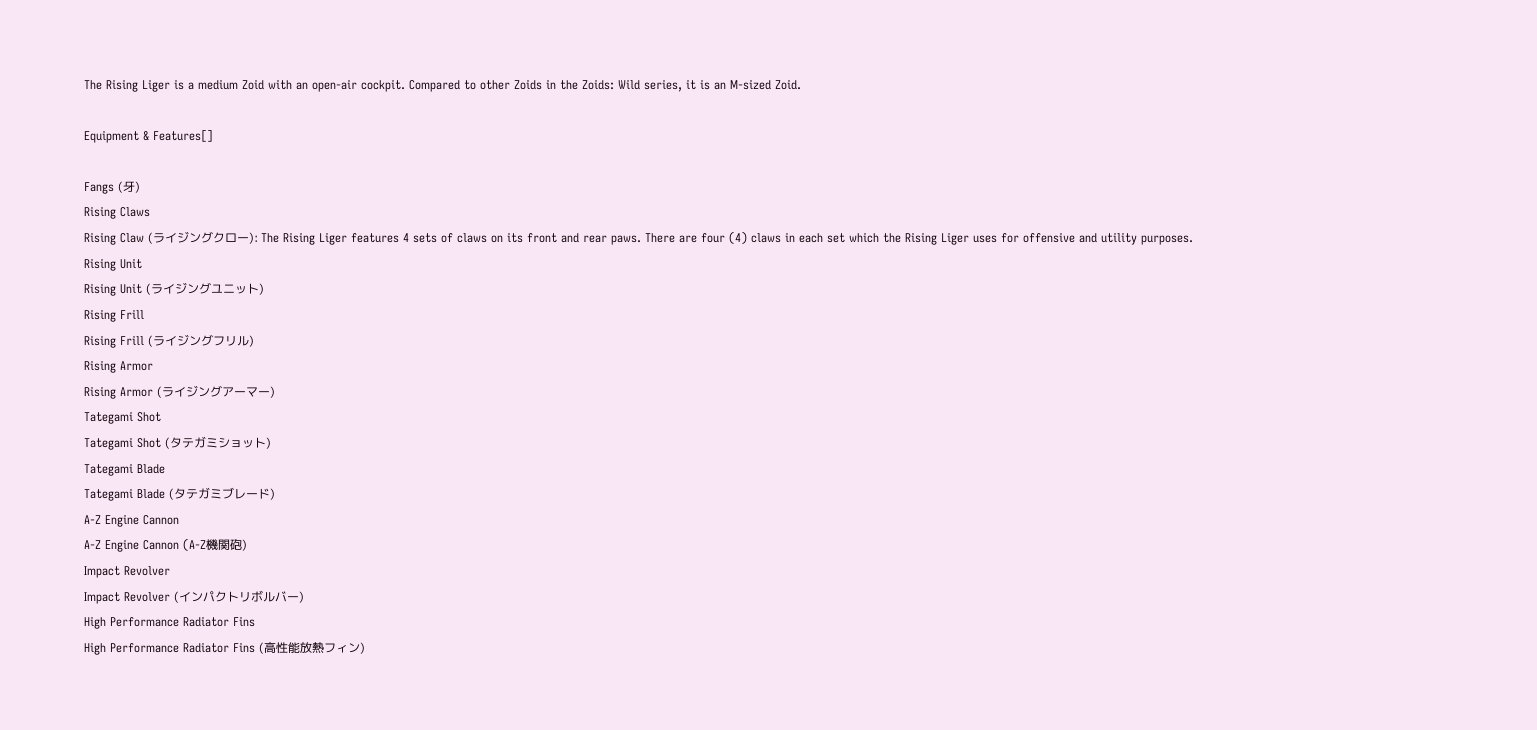The Rising Liger is a medium Zoid with an open-air cockpit. Compared to other Zoids in the Zoids: Wild series, it is an M-sized Zoid.

Equipment & Features[]

Fangs (牙)
Rising Claws
Rising Claw (ライジングクロー): The Rising Liger features 4 sets of claws on its front and rear paws. There are four (4) claws in each set which the Rising Liger uses for offensive and utility purposes.
Rising Unit
Rising Unit (ライジングユニット)
Rising Frill
Rising Frill (ライジングフリル)
Rising Armor
Rising Armor (ライジングアーマー)
Tategami Shot
Tategami Shot (タテガミショット)
Tategami Blade
Tategami Blade (タテガミブレード)
A-Z Engine Cannon
A-Z Engine Cannon (A-Z機関砲)
Impact Revolver
Impact Revolver (インパクトリボルバー)
High Performance Radiator Fins
High Performance Radiator Fins (高性能放熱フィン)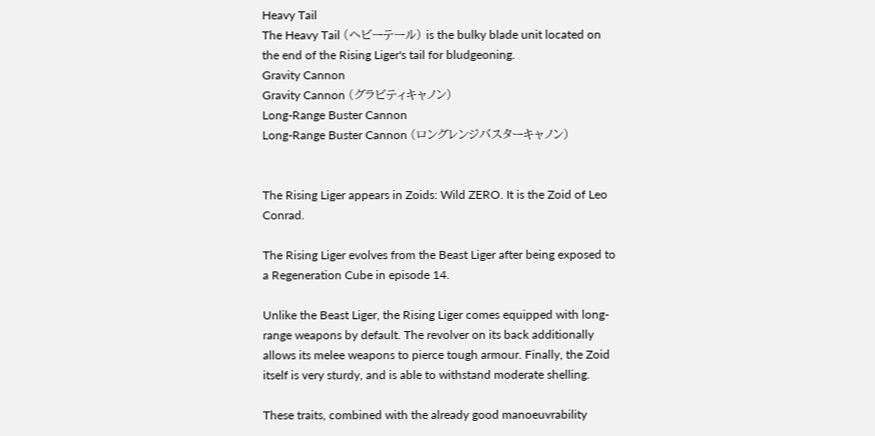Heavy Tail
The Heavy Tail (ヘビーテール) is the bulky blade unit located on the end of the Rising Liger's tail for bludgeoning.
Gravity Cannon
Gravity Cannon (グラビティキャノン)
Long-Range Buster Cannon
Long-Range Buster Cannon (ロングレンジバスターキャノン)


The Rising Liger appears in Zoids: Wild ZERO. It is the Zoid of Leo Conrad.

The Rising Liger evolves from the Beast Liger after being exposed to a Regeneration Cube in episode 14.

Unlike the Beast Liger, the Rising Liger comes equipped with long-range weapons by default. The revolver on its back additionally allows its melee weapons to pierce tough armour. Finally, the Zoid itself is very sturdy, and is able to withstand moderate shelling.

These traits, combined with the already good manoeuvrability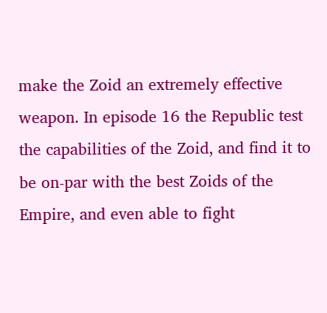make the Zoid an extremely effective weapon. In episode 16 the Republic test the capabilities of the Zoid, and find it to be on-par with the best Zoids of the Empire, and even able to fight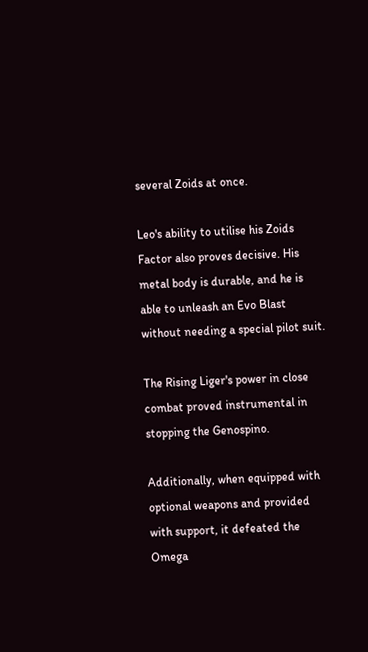several Zoids at once.

Leo's ability to utilise his Zoids Factor also proves decisive. His metal body is durable, and he is able to unleash an Evo Blast without needing a special pilot suit.

The Rising Liger's power in close combat proved instrumental in stopping the Genospino.

Additionally, when equipped with optional weapons and provided with support, it defeated the Omega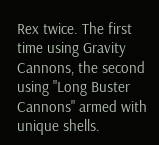Rex twice. The first time using Gravity Cannons, the second using "Long Buster Cannons" armed with unique shells.